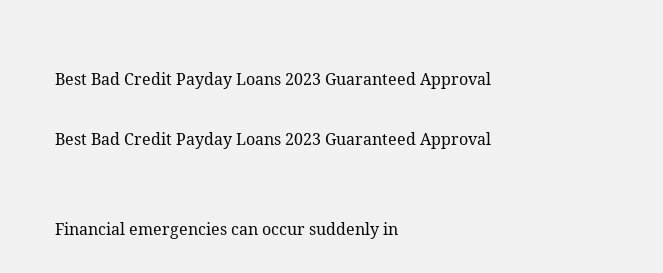Best Bad Credit Payday Loans 2023 Guaranteed Approval

Best Bad Credit Payday Loans 2023 Guaranteed Approval


Financial emergencies can occur suddenly in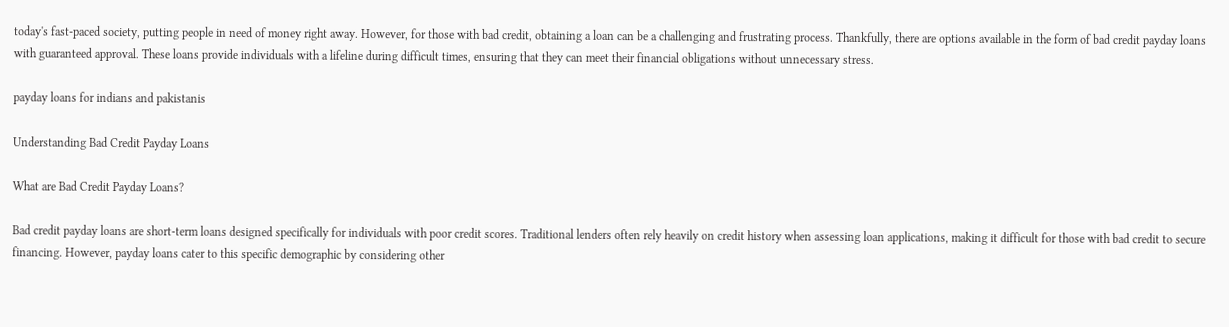today's fast-paced society, putting people in need of money right away. However, for those with bad credit, obtaining a loan can be a challenging and frustrating process. Thankfully, there are options available in the form of bad credit payday loans with guaranteed approval. These loans provide individuals with a lifeline during difficult times, ensuring that they can meet their financial obligations without unnecessary stress.

payday loans for indians and pakistanis

Understanding Bad Credit Payday Loans

What are Bad Credit Payday Loans?

Bad credit payday loans are short-term loans designed specifically for individuals with poor credit scores. Traditional lenders often rely heavily on credit history when assessing loan applications, making it difficult for those with bad credit to secure financing. However, payday loans cater to this specific demographic by considering other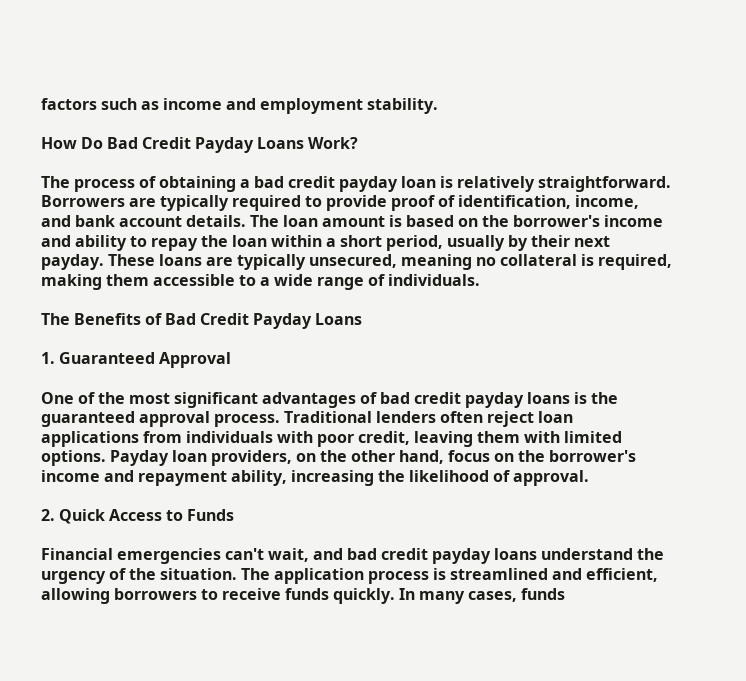factors such as income and employment stability.

How Do Bad Credit Payday Loans Work?

The process of obtaining a bad credit payday loan is relatively straightforward. Borrowers are typically required to provide proof of identification, income, and bank account details. The loan amount is based on the borrower's income and ability to repay the loan within a short period, usually by their next payday. These loans are typically unsecured, meaning no collateral is required, making them accessible to a wide range of individuals.

The Benefits of Bad Credit Payday Loans

1. Guaranteed Approval

One of the most significant advantages of bad credit payday loans is the guaranteed approval process. Traditional lenders often reject loan applications from individuals with poor credit, leaving them with limited options. Payday loan providers, on the other hand, focus on the borrower's income and repayment ability, increasing the likelihood of approval.

2. Quick Access to Funds

Financial emergencies can't wait, and bad credit payday loans understand the urgency of the situation. The application process is streamlined and efficient, allowing borrowers to receive funds quickly. In many cases, funds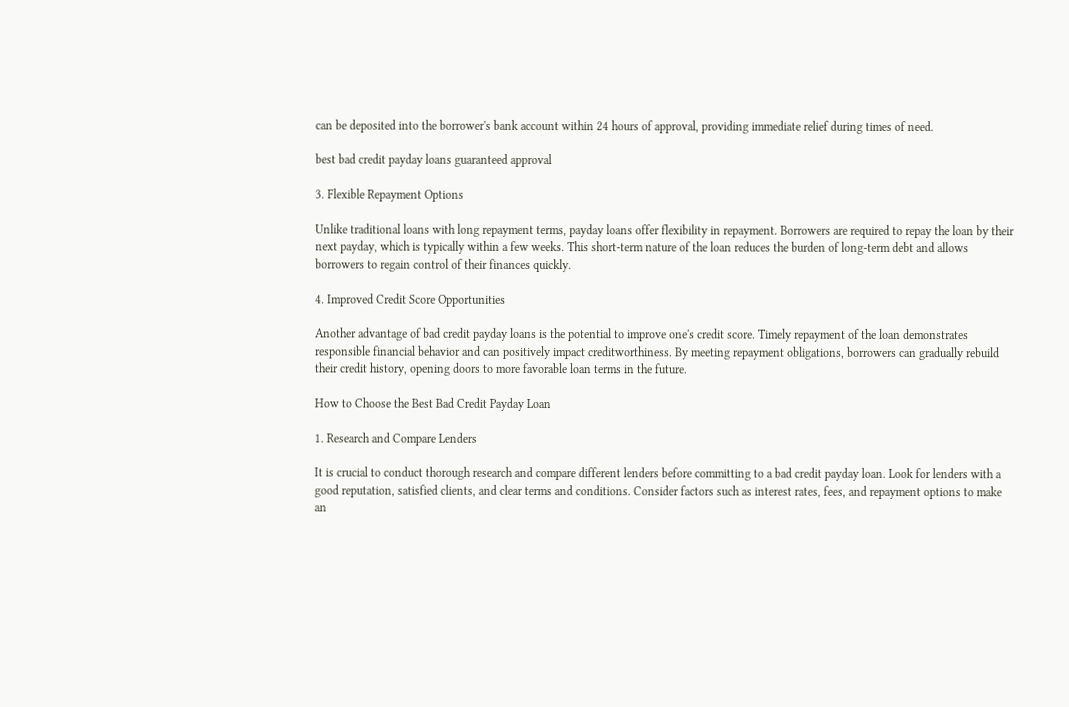can be deposited into the borrower's bank account within 24 hours of approval, providing immediate relief during times of need.

best bad credit payday loans guaranteed approval

3. Flexible Repayment Options

Unlike traditional loans with long repayment terms, payday loans offer flexibility in repayment. Borrowers are required to repay the loan by their next payday, which is typically within a few weeks. This short-term nature of the loan reduces the burden of long-term debt and allows borrowers to regain control of their finances quickly.

4. Improved Credit Score Opportunities

Another advantage of bad credit payday loans is the potential to improve one's credit score. Timely repayment of the loan demonstrates responsible financial behavior and can positively impact creditworthiness. By meeting repayment obligations, borrowers can gradually rebuild their credit history, opening doors to more favorable loan terms in the future.

How to Choose the Best Bad Credit Payday Loan

1. Research and Compare Lenders

It is crucial to conduct thorough research and compare different lenders before committing to a bad credit payday loan. Look for lenders with a good reputation, satisfied clients, and clear terms and conditions. Consider factors such as interest rates, fees, and repayment options to make an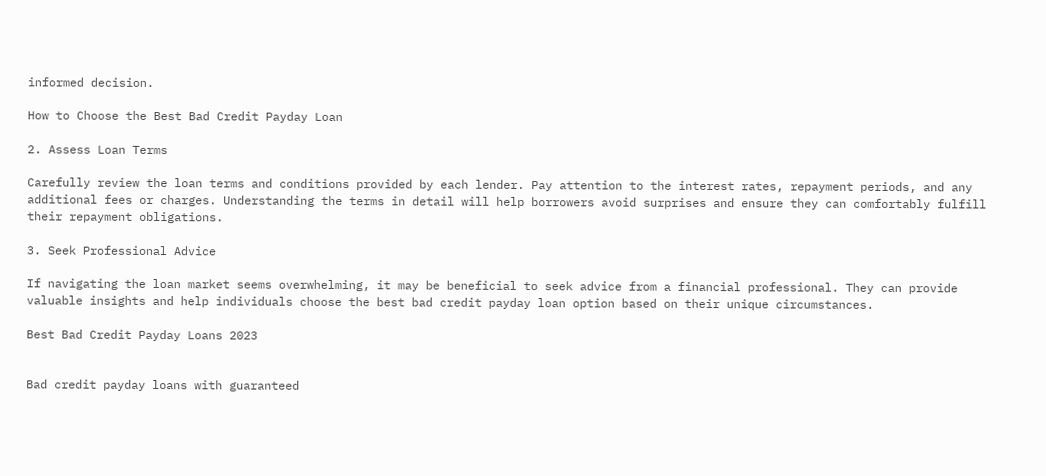informed decision.

How to Choose the Best Bad Credit Payday Loan

2. Assess Loan Terms

Carefully review the loan terms and conditions provided by each lender. Pay attention to the interest rates, repayment periods, and any additional fees or charges. Understanding the terms in detail will help borrowers avoid surprises and ensure they can comfortably fulfill their repayment obligations.

3. Seek Professional Advice

If navigating the loan market seems overwhelming, it may be beneficial to seek advice from a financial professional. They can provide valuable insights and help individuals choose the best bad credit payday loan option based on their unique circumstances.

Best Bad Credit Payday Loans 2023


Bad credit payday loans with guaranteed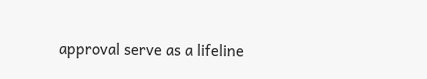approval serve as a lifeline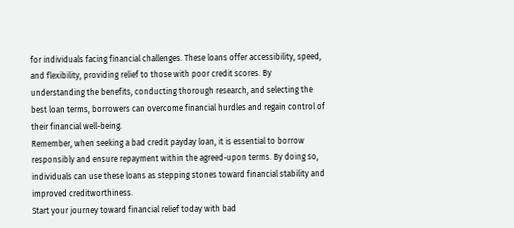for individuals facing financial challenges. These loans offer accessibility, speed, and flexibility, providing relief to those with poor credit scores. By understanding the benefits, conducting thorough research, and selecting the best loan terms, borrowers can overcome financial hurdles and regain control of their financial well-being.
Remember, when seeking a bad credit payday loan, it is essential to borrow responsibly and ensure repayment within the agreed-upon terms. By doing so, individuals can use these loans as stepping stones toward financial stability and improved creditworthiness.
Start your journey toward financial relief today with bad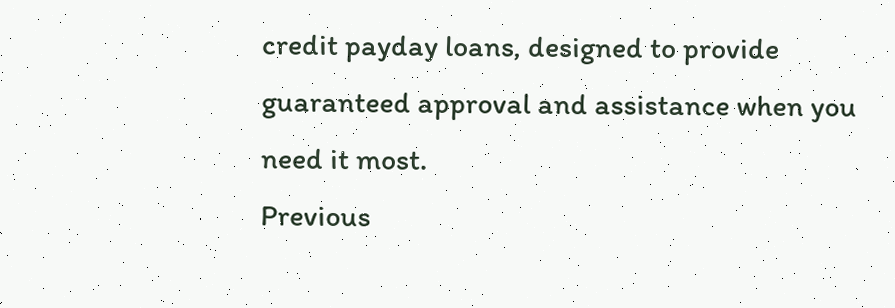credit payday loans, designed to provide guaranteed approval and assistance when you need it most.
Previous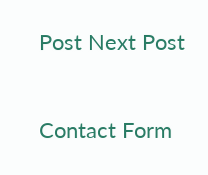Post Next Post

Contact Form